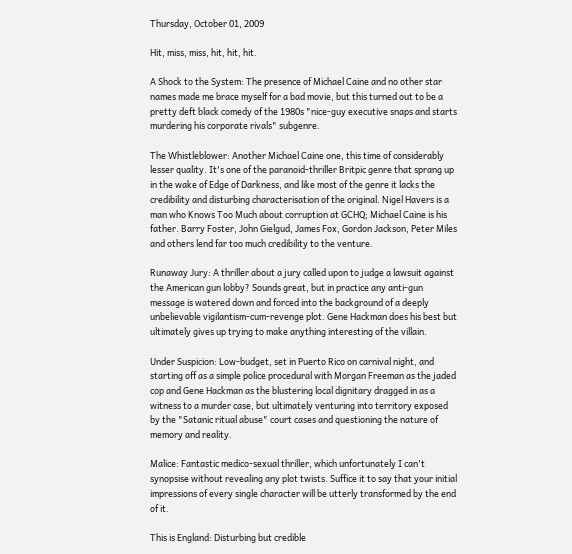Thursday, October 01, 2009

Hit, miss, miss, hit, hit, hit.

A Shock to the System: The presence of Michael Caine and no other star names made me brace myself for a bad movie, but this turned out to be a pretty deft black comedy of the 1980s "nice-guy executive snaps and starts murdering his corporate rivals" subgenre.

The Whistleblower: Another Michael Caine one, this time of considerably lesser quality. It's one of the paranoid-thriller Britpic genre that sprang up in the wake of Edge of Darkness, and like most of the genre it lacks the credibility and disturbing characterisation of the original. Nigel Havers is a man who Knows Too Much about corruption at GCHQ; Michael Caine is his father. Barry Foster, John Gielgud, James Fox, Gordon Jackson, Peter Miles and others lend far too much credibility to the venture.

Runaway Jury: A thriller about a jury called upon to judge a lawsuit against the American gun lobby? Sounds great, but in practice any anti-gun message is watered down and forced into the background of a deeply unbelievable vigilantism-cum-revenge plot. Gene Hackman does his best but ultimately gives up trying to make anything interesting of the villain.

Under Suspicion: Low-budget, set in Puerto Rico on carnival night, and starting off as a simple police procedural with Morgan Freeman as the jaded cop and Gene Hackman as the blustering local dignitary dragged in as a witness to a murder case, but ultimately venturing into territory exposed by the "Satanic ritual abuse" court cases and questioning the nature of memory and reality.

Malice: Fantastic medico-sexual thriller, which unfortunately I can't synopsise without revealing any plot twists. Suffice it to say that your initial impressions of every single character will be utterly transformed by the end of it.

This is England: Disturbing but credible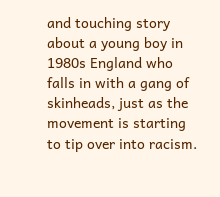and touching story about a young boy in 1980s England who falls in with a gang of skinheads, just as the movement is starting to tip over into racism.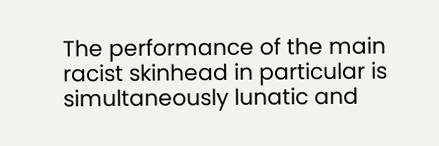The performance of the main racist skinhead in particular is simultaneously lunatic and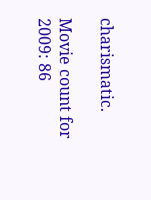charismatic.

Movie count for 2009: 86